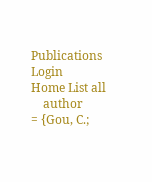Publications Login
Home List all
    author          = {Gou, C.;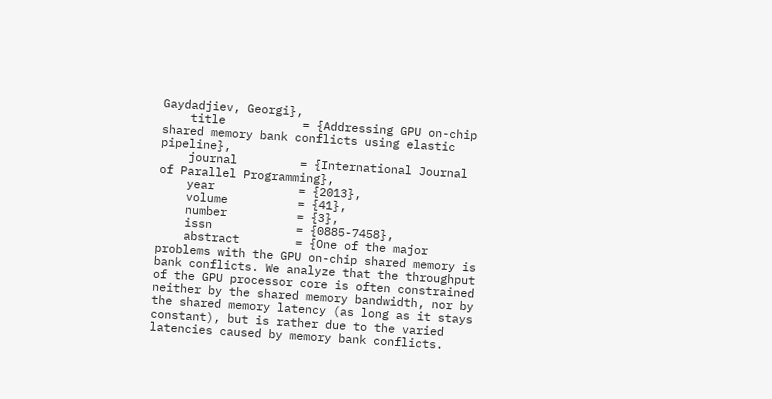Gaydadjiev, Georgi},
    title           = {Addressing GPU on-chip shared memory bank conflicts using elastic pipeline},
    journal         = {International Journal of Parallel Programming},
    year            = {2013},
    volume          = {41},
    number          = {3},
    issn            = {0885-7458},
    abstract        = {One of the major problems with the GPU on-chip shared memory is bank conflicts. We analyze that the throughput of the GPU processor core is often constrained neither by the shared memory bandwidth, nor by the shared memory latency (as long as it stays constant), but is rather due to the varied latencies caused by memory bank conflicts.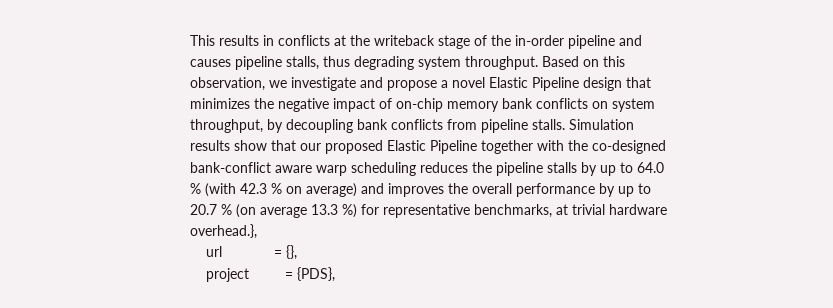This results in conflicts at the writeback stage of the in-order pipeline and causes pipeline stalls, thus degrading system throughput. Based on this observation, we investigate and propose a novel Elastic Pipeline design that minimizes the negative impact of on-chip memory bank conflicts on system throughput, by decoupling bank conflicts from pipeline stalls. Simulation results show that our proposed Elastic Pipeline together with the co-designed bank-conflict aware warp scheduling reduces the pipeline stalls by up to 64.0 % (with 42.3 % on average) and improves the overall performance by up to 20.7 % (on average 13.3 %) for representative benchmarks, at trivial hardware overhead.},
    url             = {},
    project         = {PDS},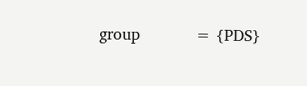group           = {PDS}